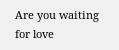Are you waiting for love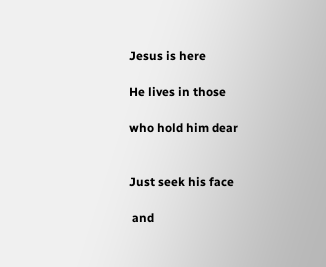Jesus is here

He lives in those

who hold him dear


Just seek his face

 and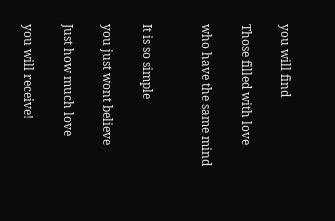you will find

Those filled with love

who have the same mind


It is so simple

you just wont believe

Just how much love

you will receive!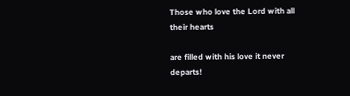Those who love the Lord with all their hearts

are filled with his love it never departs!